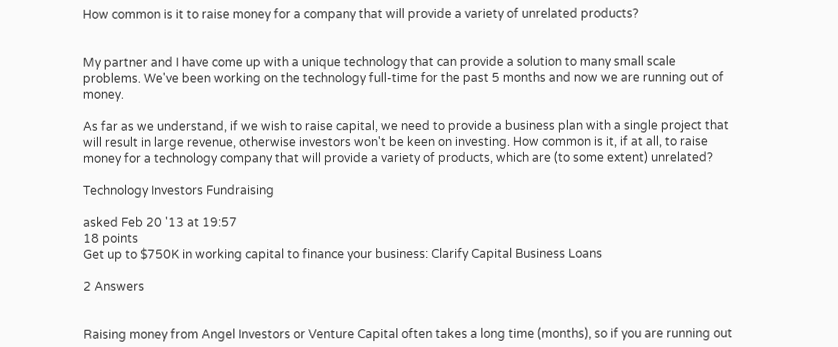How common is it to raise money for a company that will provide a variety of unrelated products?


My partner and I have come up with a unique technology that can provide a solution to many small scale problems. We've been working on the technology full-time for the past 5 months and now we are running out of money.

As far as we understand, if we wish to raise capital, we need to provide a business plan with a single project that will result in large revenue, otherwise investors won't be keen on investing. How common is it, if at all, to raise money for a technology company that will provide a variety of products, which are (to some extent) unrelated?

Technology Investors Fundraising

asked Feb 20 '13 at 19:57
18 points
Get up to $750K in working capital to finance your business: Clarify Capital Business Loans

2 Answers


Raising money from Angel Investors or Venture Capital often takes a long time (months), so if you are running out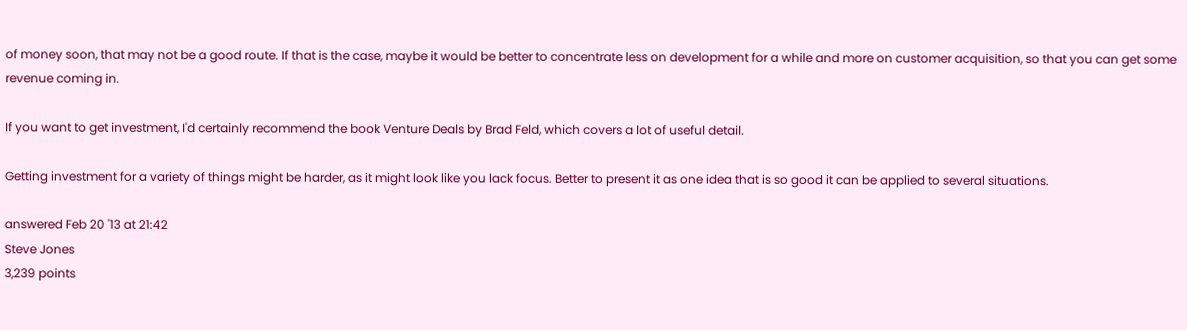of money soon, that may not be a good route. If that is the case, maybe it would be better to concentrate less on development for a while and more on customer acquisition, so that you can get some revenue coming in.

If you want to get investment, I'd certainly recommend the book Venture Deals by Brad Feld, which covers a lot of useful detail.

Getting investment for a variety of things might be harder, as it might look like you lack focus. Better to present it as one idea that is so good it can be applied to several situations.

answered Feb 20 '13 at 21:42
Steve Jones
3,239 points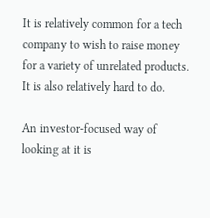It is relatively common for a tech company to wish to raise money for a variety of unrelated products. It is also relatively hard to do.

An investor-focused way of looking at it is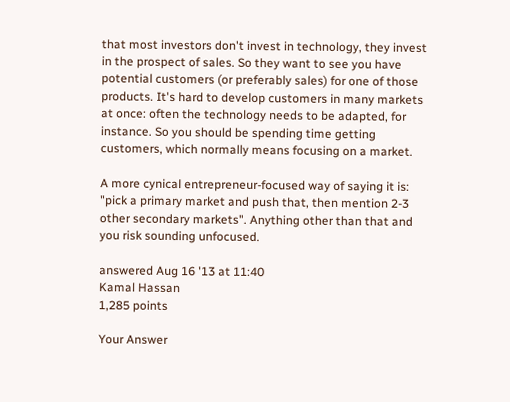that most investors don't invest in technology, they invest in the prospect of sales. So they want to see you have potential customers (or preferably sales) for one of those products. It's hard to develop customers in many markets at once: often the technology needs to be adapted, for instance. So you should be spending time getting customers, which normally means focusing on a market.

A more cynical entrepreneur-focused way of saying it is: "pick a primary market and push that, then mention 2-3 other secondary markets". Anything other than that and you risk sounding unfocused.

answered Aug 16 '13 at 11:40
Kamal Hassan
1,285 points

Your Answer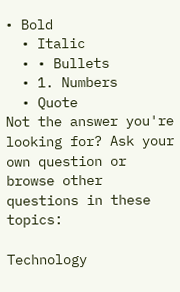• Bold
  • Italic
  • • Bullets
  • 1. Numbers
  • Quote
Not the answer you're looking for? Ask your own question or browse other questions in these topics:

Technology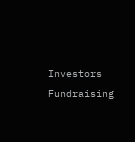Investors Fundraising